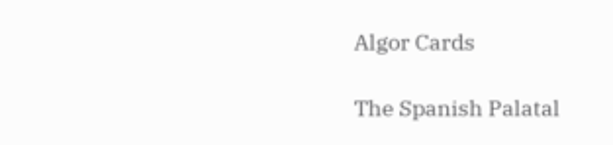Algor Cards

The Spanish Palatal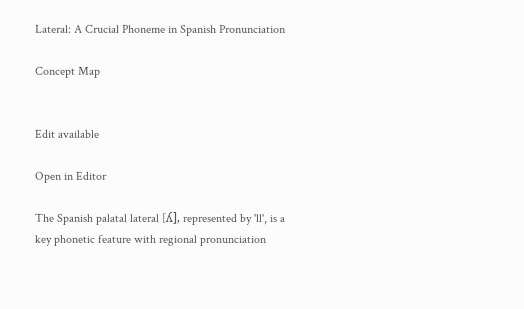Lateral: A Crucial Phoneme in Spanish Pronunciation

Concept Map


Edit available

Open in Editor

The Spanish palatal lateral [ʎ], represented by 'll', is a key phonetic feature with regional pronunciation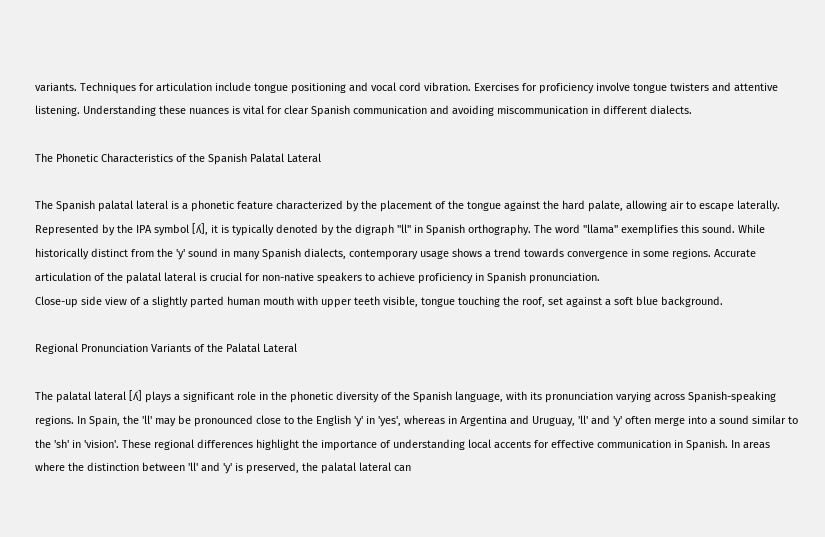variants. Techniques for articulation include tongue positioning and vocal cord vibration. Exercises for proficiency involve tongue twisters and attentive listening. Understanding these nuances is vital for clear Spanish communication and avoiding miscommunication in different dialects.

The Phonetic Characteristics of the Spanish Palatal Lateral

The Spanish palatal lateral is a phonetic feature characterized by the placement of the tongue against the hard palate, allowing air to escape laterally. Represented by the IPA symbol [ʎ], it is typically denoted by the digraph "ll" in Spanish orthography. The word "llama" exemplifies this sound. While historically distinct from the 'y' sound in many Spanish dialects, contemporary usage shows a trend towards convergence in some regions. Accurate articulation of the palatal lateral is crucial for non-native speakers to achieve proficiency in Spanish pronunciation.
Close-up side view of a slightly parted human mouth with upper teeth visible, tongue touching the roof, set against a soft blue background.

Regional Pronunciation Variants of the Palatal Lateral

The palatal lateral [ʎ] plays a significant role in the phonetic diversity of the Spanish language, with its pronunciation varying across Spanish-speaking regions. In Spain, the 'll' may be pronounced close to the English 'y' in 'yes', whereas in Argentina and Uruguay, 'll' and 'y' often merge into a sound similar to the 'sh' in 'vision'. These regional differences highlight the importance of understanding local accents for effective communication in Spanish. In areas where the distinction between 'll' and 'y' is preserved, the palatal lateral can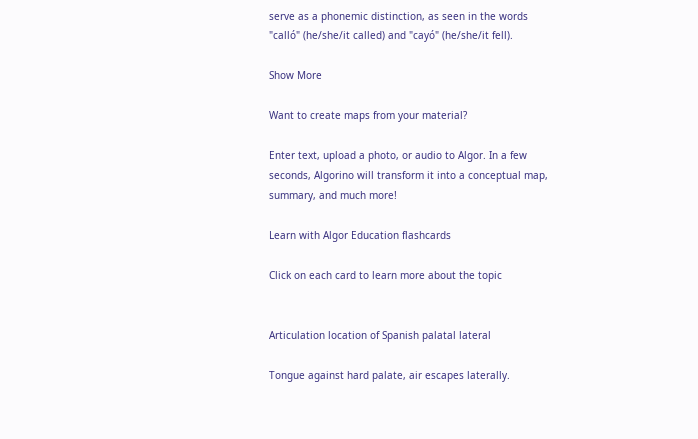serve as a phonemic distinction, as seen in the words "calló" (he/she/it called) and "cayó" (he/she/it fell).

Show More

Want to create maps from your material?

Enter text, upload a photo, or audio to Algor. In a few seconds, Algorino will transform it into a conceptual map, summary, and much more!

Learn with Algor Education flashcards

Click on each card to learn more about the topic


Articulation location of Spanish palatal lateral

Tongue against hard palate, air escapes laterally.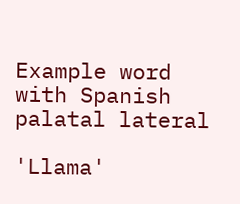Example word with Spanish palatal lateral

'Llama'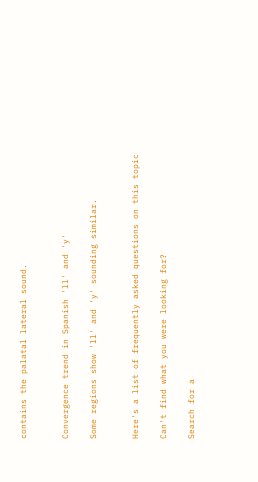contains the palatal lateral sound.


Convergence trend in Spanish 'll' and 'y'

Some regions show 'll' and 'y' sounding similar.


Here's a list of frequently asked questions on this topic

Can't find what you were looking for?

Search for a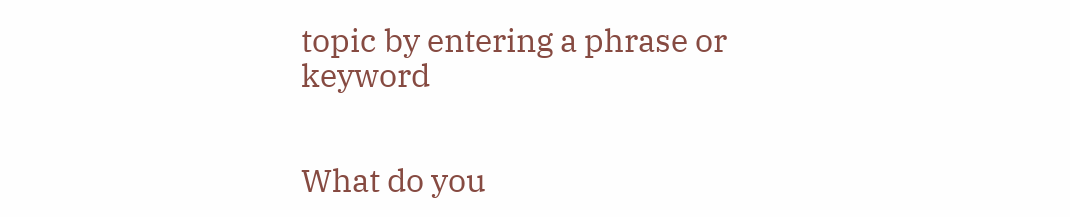topic by entering a phrase or keyword


What do you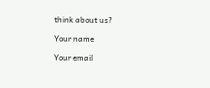think about us?

Your name

Your email